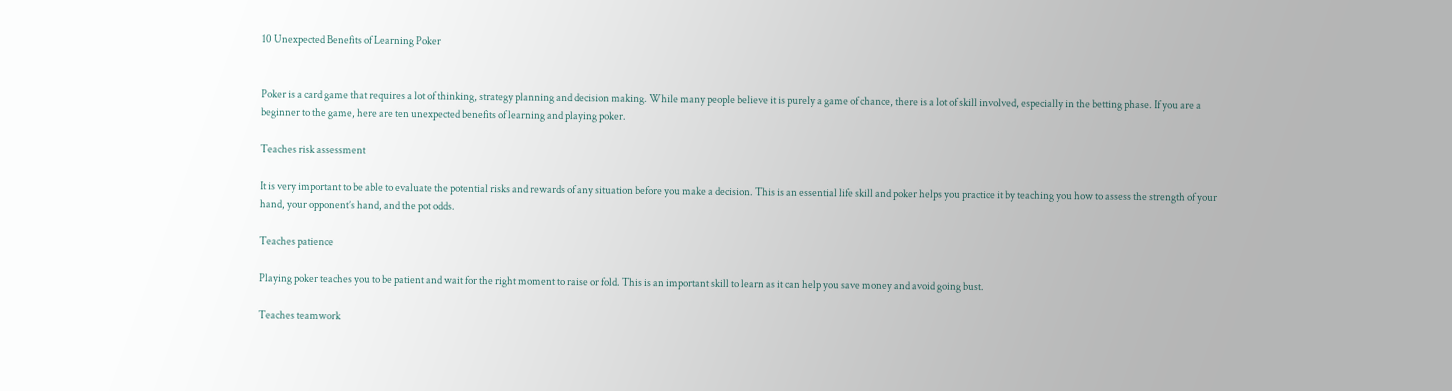10 Unexpected Benefits of Learning Poker


Poker is a card game that requires a lot of thinking, strategy planning and decision making. While many people believe it is purely a game of chance, there is a lot of skill involved, especially in the betting phase. If you are a beginner to the game, here are ten unexpected benefits of learning and playing poker.

Teaches risk assessment

It is very important to be able to evaluate the potential risks and rewards of any situation before you make a decision. This is an essential life skill and poker helps you practice it by teaching you how to assess the strength of your hand, your opponent’s hand, and the pot odds.

Teaches patience

Playing poker teaches you to be patient and wait for the right moment to raise or fold. This is an important skill to learn as it can help you save money and avoid going bust.

Teaches teamwork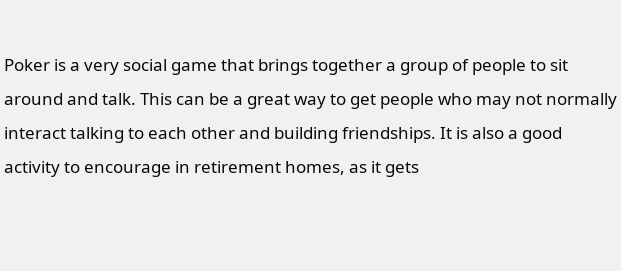Poker is a very social game that brings together a group of people to sit around and talk. This can be a great way to get people who may not normally interact talking to each other and building friendships. It is also a good activity to encourage in retirement homes, as it gets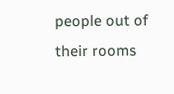people out of their rooms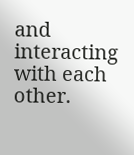and interacting with each other.